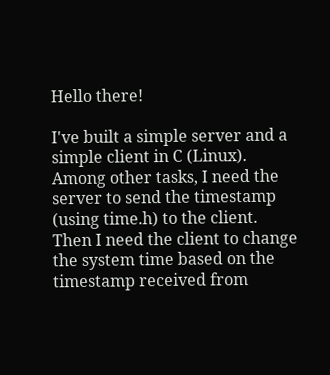Hello there!

I've built a simple server and a simple client in C (Linux).
Among other tasks, I need the server to send the timestamp (using time.h) to the client.
Then I need the client to change the system time based on the timestamp received from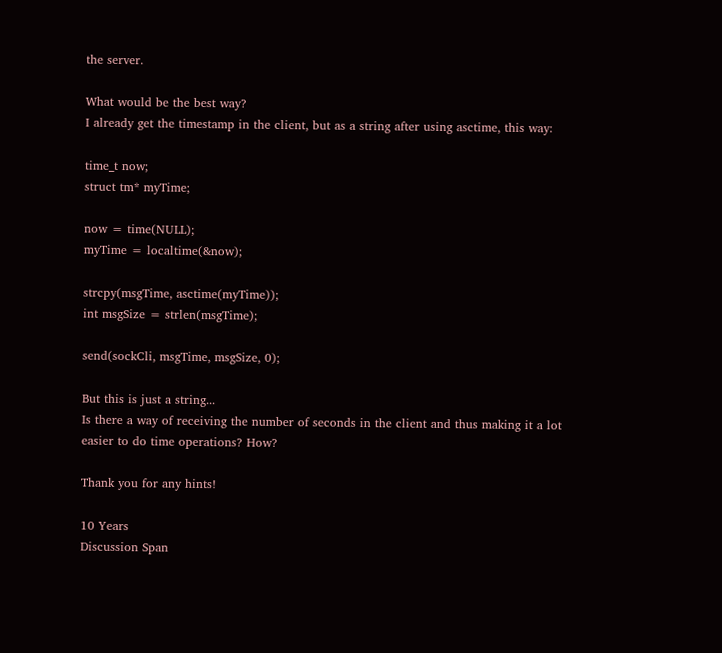the server.

What would be the best way?
I already get the timestamp in the client, but as a string after using asctime, this way:

time_t now;
struct tm* myTime;

now = time(NULL);
myTime = localtime(&now);

strcpy(msgTime, asctime(myTime));
int msgSize = strlen(msgTime);

send(sockCli, msgTime, msgSize, 0);

But this is just a string...
Is there a way of receiving the number of seconds in the client and thus making it a lot easier to do time operations? How?

Thank you for any hints!

10 Years
Discussion Span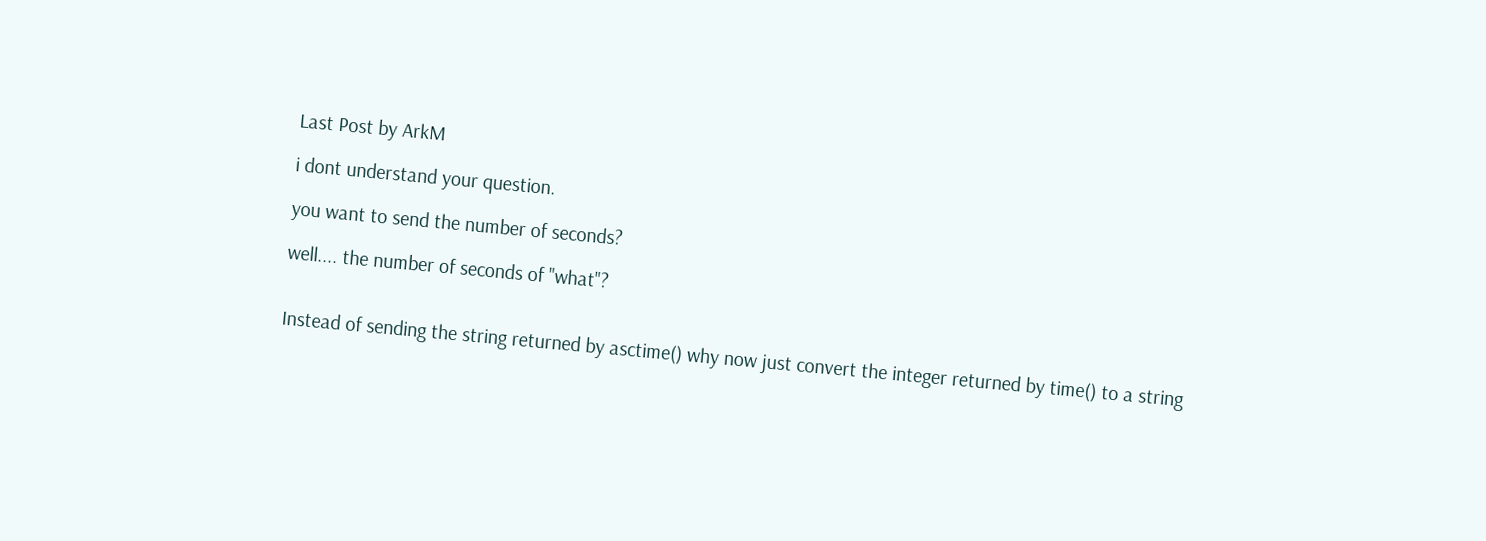Last Post by ArkM

i dont understand your question.

you want to send the number of seconds?

well.... the number of seconds of "what"?


Instead of sending the string returned by asctime() why now just convert the integer returned by time() to a string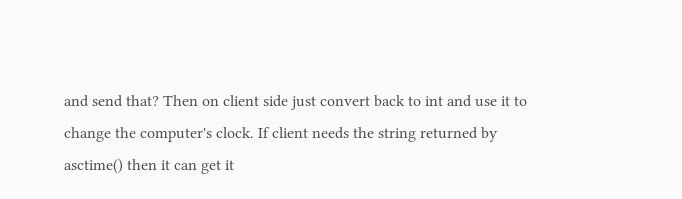and send that? Then on client side just convert back to int and use it to change the computer's clock. If client needs the string returned by asctime() then it can get it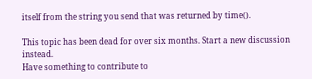itself from the string you send that was returned by time().

This topic has been dead for over six months. Start a new discussion instead.
Have something to contribute to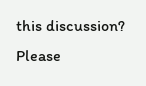this discussion? Please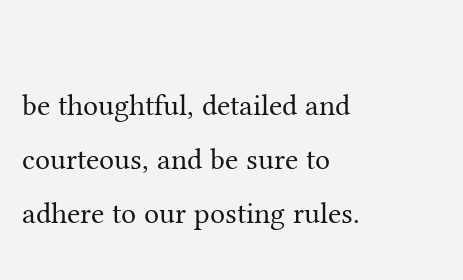be thoughtful, detailed and courteous, and be sure to adhere to our posting rules.